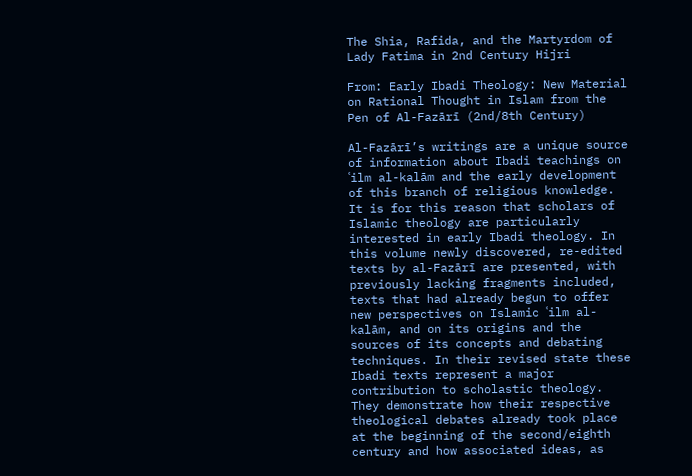The Shia, Rafida, and the Martyrdom of Lady Fatima in 2nd Century Hijri

From: Early Ibadi Theology: New Material on Rational Thought in Islam from the Pen of Al-Fazārī (2nd/8th Century)

Al-Fazārī’s writings are a unique source of information about Ibadi teachings on ʿilm al-kalām and the early development of this branch of religious knowledge. It is for this reason that scholars of Islamic theology are particularly interested in early Ibadi theology. In this volume newly discovered, re-edited texts by al-Fazārī are presented, with previously lacking fragments included, texts that had already begun to offer new perspectives on Islamic ʿilm al-kalām, and on its origins and the sources of its concepts and debating techniques. In their revised state these Ibadi texts represent a major contribution to scholastic theology. They demonstrate how their respective theological debates already took place at the beginning of the second/eighth century and how associated ideas, as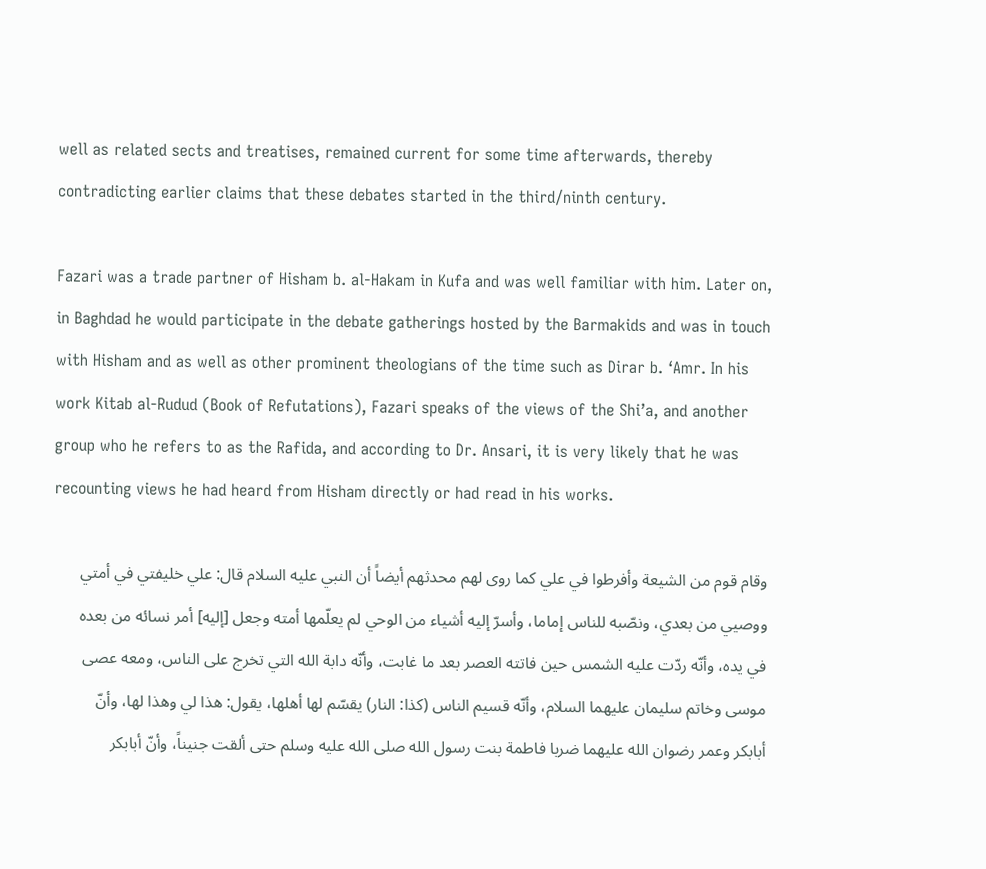well as related sects and treatises, remained current for some time afterwards, thereby contradicting earlier claims that these debates started in the third/ninth century.

Fazari was a trade partner of Hisham b. al-Hakam in Kufa and was well familiar with him. Later on, in Baghdad he would participate in the debate gatherings hosted by the Barmakids and was in touch with Hisham and as well as other prominent theologians of the time such as Dirar b. ‘Amr. In his work Kitab al-Rudud (Book of Refutations), Fazari speaks of the views of the Shi’a, and another group who he refers to as the Rafida, and according to Dr. Ansari, it is very likely that he was recounting views he had heard from Hisham directly or had read in his works.

وقام قوم من الشيعة وأفرطوا في علي کما روی لهم محدثهم أيضاً أن النبي علیه السلام قال: علي خليفتي في أمتي ووصيي من بعدي، ونصّبه للناس إماما، وأسرّ إليه أشياء من الوحي لم یعلّمها أمته وجعل [إليه] أمر نسائه من بعده في يده، وأنّه ردّت عليه الشمس حين فاتته العصر بعد ما غابت، وأنّه دابة الله التي تخرج علی الناس، ومعه عصی موسی وخاتم سلیمان علیهما السلام، وأنّه قسیم الناس (کذا: النار) يقسّم لها أهلها، يقول: هذا لي وهذا لها، وأنّ أبابکر وعمر رضوان الله عليهما ضربا فاطمة بنت رسول الله صلی الله عليه وسلم حتی ألقت جنیناً، وأنّ أبابکر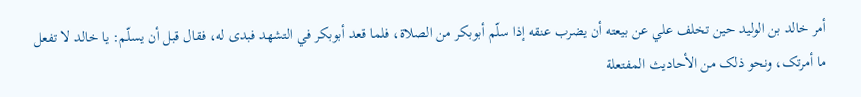أمر خالد بن الولید حین تخلف علي عن بيعته أن یضرب عنقه إذا سلّم أبوبکر من الصلاة، فلما قعد أبوبکر في التشهد فبدی له، فقال قبل أن یسلّم: يا خالد لا تفعل ما أمرتک، ونحو ذلک من الأحاديث المفتعلة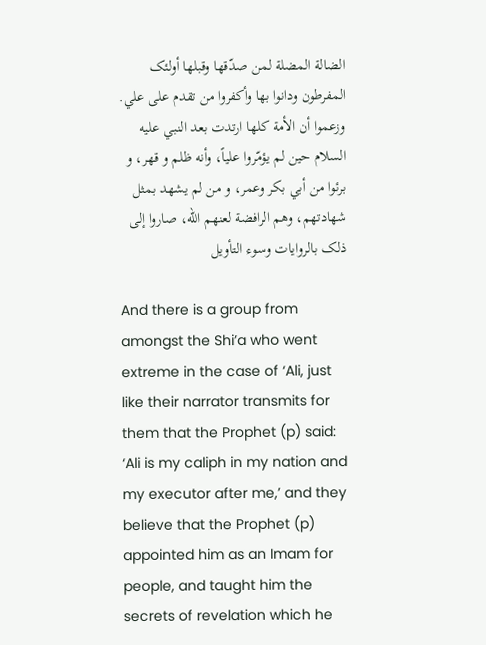الضالة المضلة لمن صدّقها وقبلها أولئک المفرطون ودانوا بها وأکفروا من تقدم علی علي. وزعموا أن الأمة کلها ارتدت بعد النبي علیه السلام حین لم يؤمّروا علياً، وأنه ظلم و قهر، و برئوا من أبي بکر وعمر، و من لم يشهد بمثل شهادتهم، وهم الرافضة لعنهم الله، صاروا إلی ذلک بالروایات وسوء التأويل

And there is a group from amongst the Shi’a who went extreme in the case of ‘Ali, just like their narrator transmits for them that the Prophet (p) said: ‘Ali is my caliph in my nation and my executor after me,’ and they believe that the Prophet (p) appointed him as an Imam for people, and taught him the secrets of revelation which he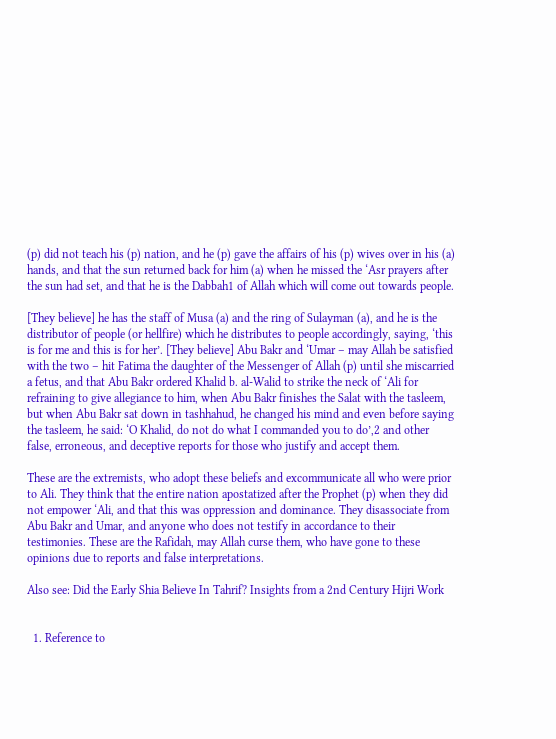(p) did not teach his (p) nation, and he (p) gave the affairs of his (p) wives over in his (a) hands, and that the sun returned back for him (a) when he missed the ‘Asr prayers after the sun had set, and that he is the Dabbah1 of Allah which will come out towards people.

[They believe] he has the staff of Musa (a) and the ring of Sulayman (a), and he is the distributor of people (or hellfire) which he distributes to people accordingly, saying, ‘this is for me and this is for her’. [They believe] Abu Bakr and ‘Umar – may Allah be satisfied with the two – hit Fatima the daughter of the Messenger of Allah (p) until she miscarried a fetus, and that Abu Bakr ordered Khalid b. al-Walid to strike the neck of ‘Ali for refraining to give allegiance to him, when Abu Bakr finishes the Salat with the tasleem, but when Abu Bakr sat down in tashhahud, he changed his mind and even before saying the tasleem, he said: ‘O Khalid, do not do what I commanded you to do’,2 and other false, erroneous, and deceptive reports for those who justify and accept them.

These are the extremists, who adopt these beliefs and excommunicate all who were prior to Ali. They think that the entire nation apostatized after the Prophet (p) when they did not empower ‘Ali, and that this was oppression and dominance. They disassociate from Abu Bakr and Umar, and anyone who does not testify in accordance to their testimonies. These are the Rafidah, may Allah curse them, who have gone to these opinions due to reports and false interpretations.

Also see: Did the Early Shia Believe In Tahrif? Insights from a 2nd Century Hijri Work


  1. Reference to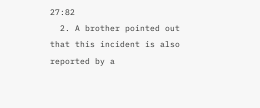27:82
  2. A brother pointed out that this incident is also reported by a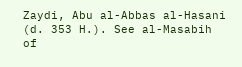Zaydi, Abu al-Abbas al-Hasani (d. 353 H.). See al-Masabih of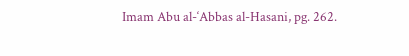Imam Abu al-‘Abbas al-Hasani, pg. 262.